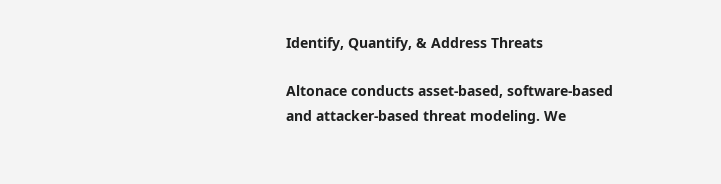Identify, Quantify, & Address Threats

Altonace conducts asset-based, software-based and attacker-based threat modeling. We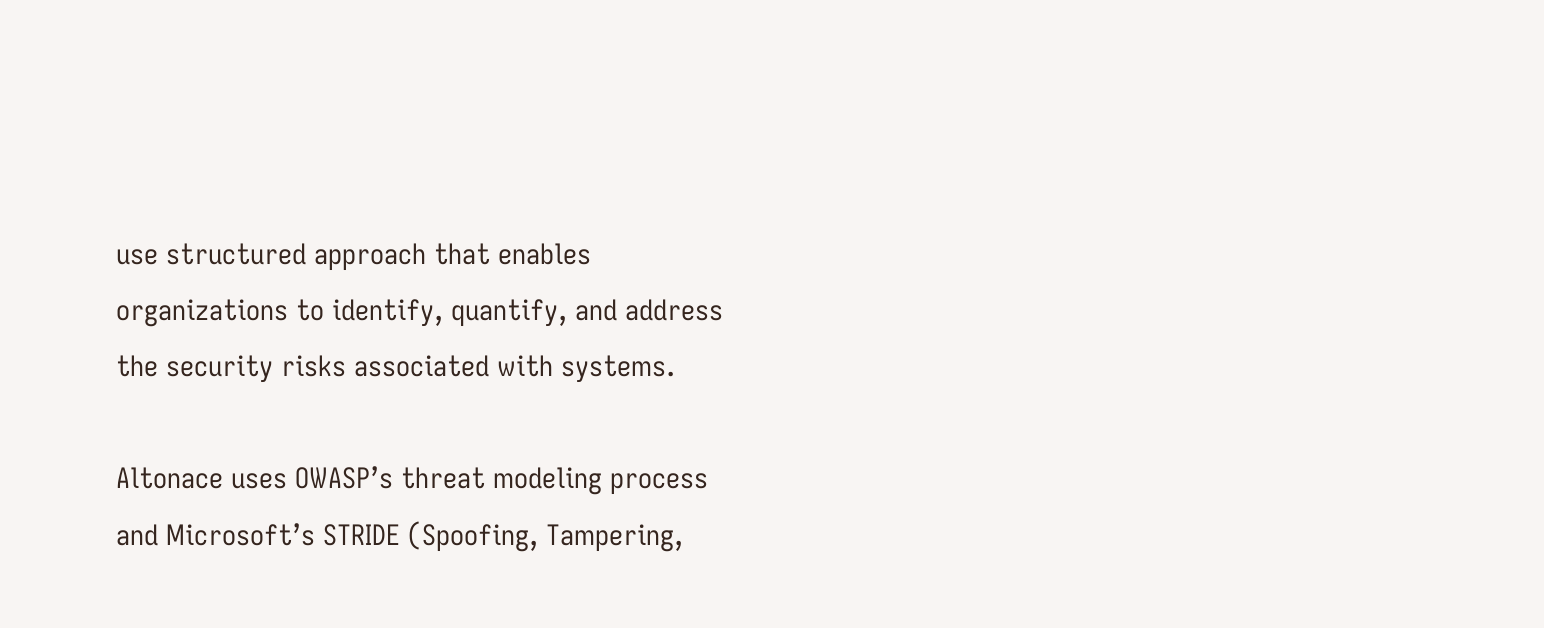use structured approach that enables organizations to identify, quantify, and address the security risks associated with systems.

Altonace uses OWASP’s threat modeling process and Microsoft’s STRIDE (Spoofing, Tampering,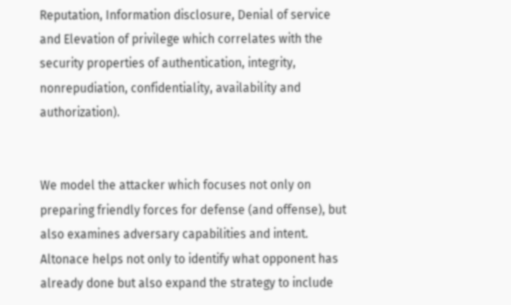Reputation, Information disclosure, Denial of service and Elevation of privilege which correlates with the security properties of authentication, integrity, nonrepudiation, confidentiality, availability and authorization).


We model the attacker which focuses not only on preparing friendly forces for defense (and offense), but also examines adversary capabilities and intent. Altonace helps not only to identify what opponent has already done but also expand the strategy to include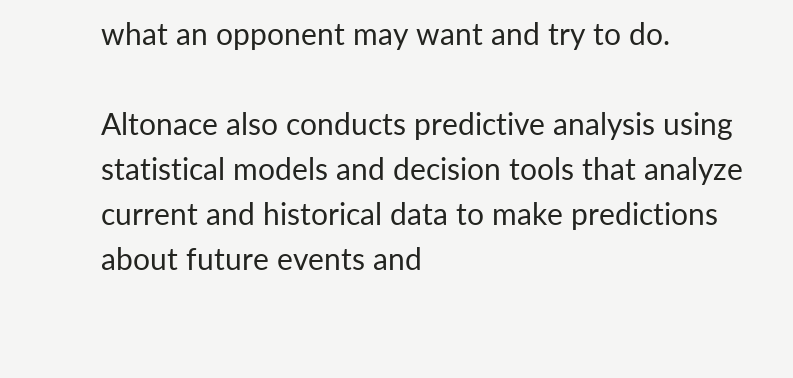what an opponent may want and try to do.

Altonace also conducts predictive analysis using statistical models and decision tools that analyze current and historical data to make predictions about future events and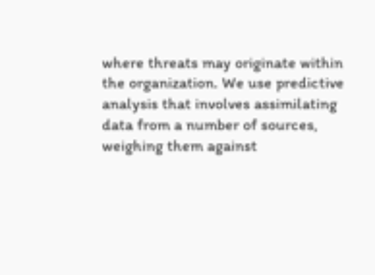where threats may originate within the organization. We use predictive analysis that involves assimilating data from a number of sources, weighing them against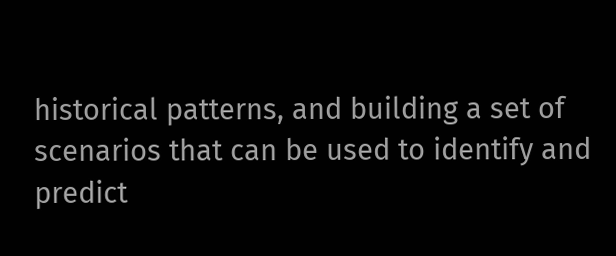historical patterns, and building a set of scenarios that can be used to identify and predict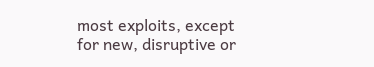most exploits, except for new, disruptive or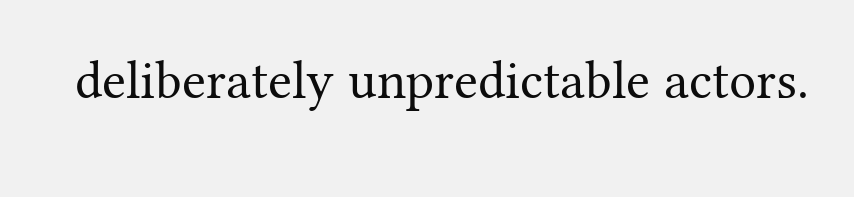deliberately unpredictable actors.